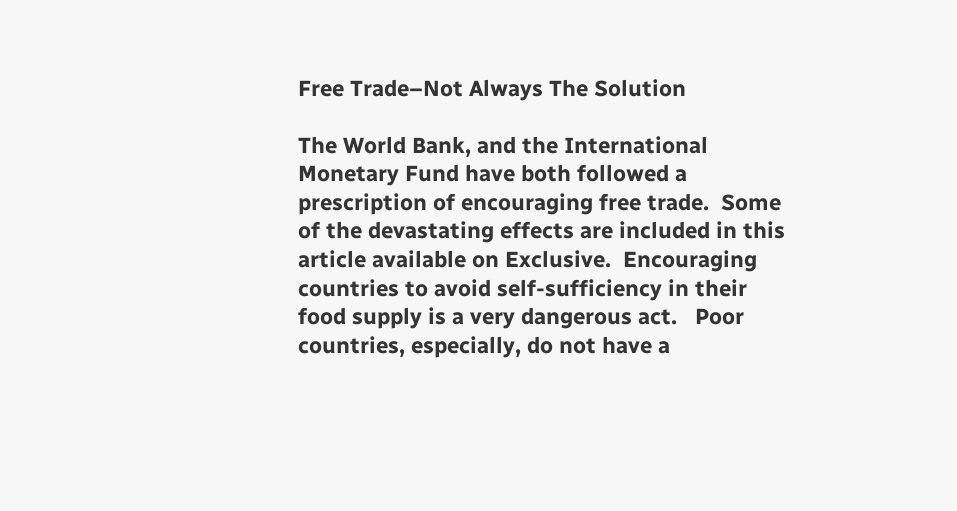Free Trade–Not Always The Solution

The World Bank, and the International Monetary Fund have both followed a prescription of encouraging free trade.  Some of the devastating effects are included in this article available on Exclusive.  Encouraging countries to avoid self-sufficiency in their food supply is a very dangerous act.   Poor countries, especially, do not have a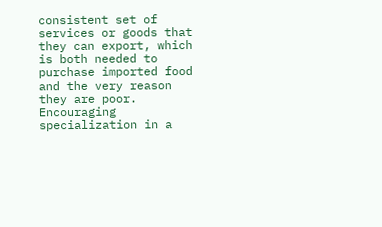consistent set of services or goods that they can export, which is both needed to purchase imported food and the very reason they are poor.  Encouraging specialization in a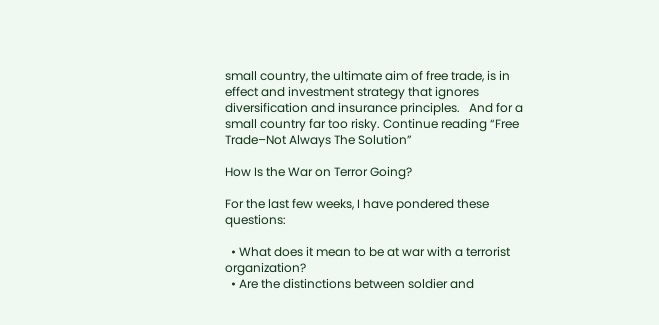small country, the ultimate aim of free trade, is in effect and investment strategy that ignores diversification and insurance principles.   And for a small country far too risky. Continue reading “Free Trade–Not Always The Solution”

How Is the War on Terror Going?

For the last few weeks, I have pondered these questions:

  • What does it mean to be at war with a terrorist organization?
  • Are the distinctions between soldier and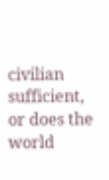civilian sufficient, or does the world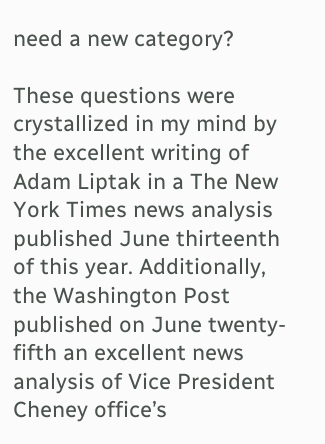need a new category?

These questions were crystallized in my mind by the excellent writing of Adam Liptak in a The New York Times news analysis published June thirteenth of this year. Additionally, the Washington Post published on June twenty-fifth an excellent news analysis of Vice President Cheney office’s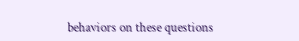behaviors on these questions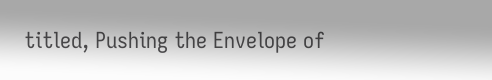titled, Pushing the Envelope of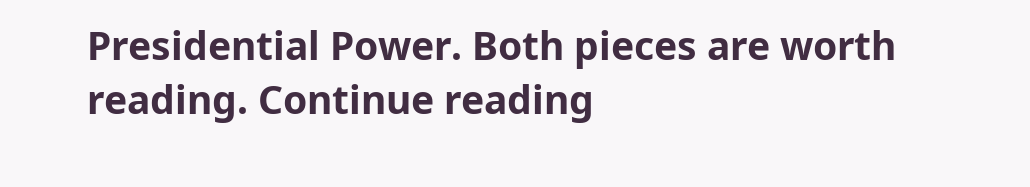Presidential Power. Both pieces are worth reading. Continue reading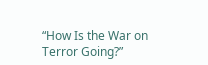“How Is the War on Terror Going?”